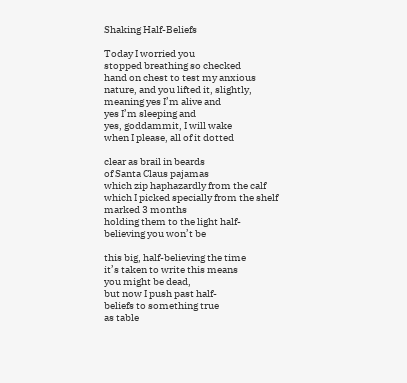Shaking Half-Beliefs

Today I worried you
stopped breathing so checked
hand on chest to test my anxious
nature, and you lifted it, slightly,
meaning yes I’m alive and
yes I’m sleeping and
yes, goddammit, I will wake
when I please, all of it dotted

clear as brail in beards
of Santa Claus pajamas
which zip haphazardly from the calf
which I picked specially from the shelf
marked 3 months
holding them to the light half-
believing you won’t be

this big, half-believing the time
it’s taken to write this means
you might be dead,
but now I push past half-
beliefs to something true
as table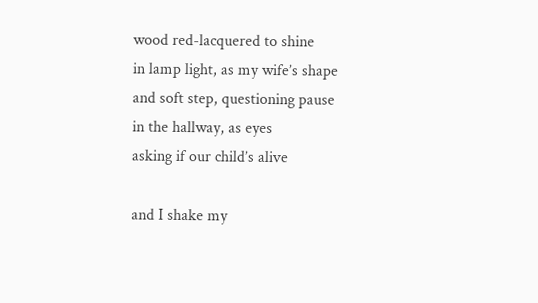wood red-lacquered to shine
in lamp light, as my wife’s shape
and soft step, questioning pause
in the hallway, as eyes
asking if our child’s alive

and I shake my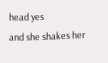head yes
and she shakes her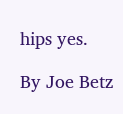hips yes.

By Joe Betz